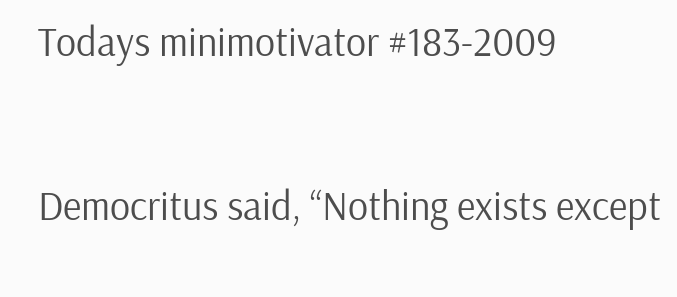Todays minimotivator #183-2009

Democritus said, “Nothing exists except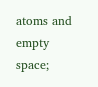atoms and empty space;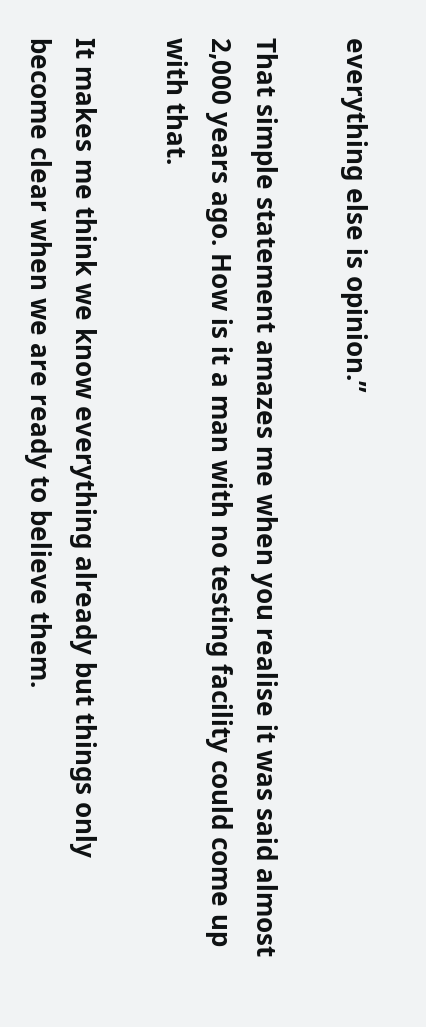everything else is opinion.”

That simple statement amazes me when you realise it was said almost 2,000 years ago. How is it a man with no testing facility could come up with that.

It makes me think we know everything already but things only become clear when we are ready to believe them.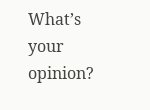What’s your opinion?